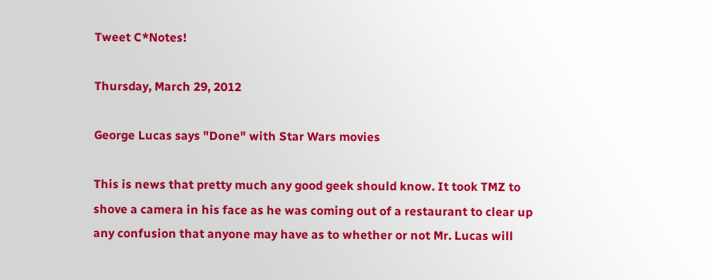Tweet C*Notes!

Thursday, March 29, 2012

George Lucas says "Done" with Star Wars movies

This is news that pretty much any good geek should know. It took TMZ to shove a camera in his face as he was coming out of a restaurant to clear up any confusion that anyone may have as to whether or not Mr. Lucas will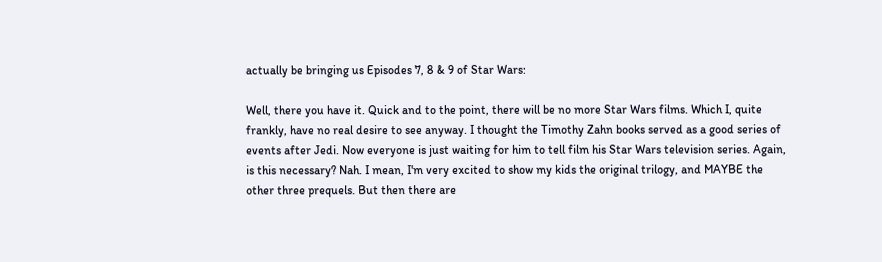actually be bringing us Episodes 7, 8 & 9 of Star Wars:

Well, there you have it. Quick and to the point, there will be no more Star Wars films. Which I, quite frankly, have no real desire to see anyway. I thought the Timothy Zahn books served as a good series of events after Jedi. Now everyone is just waiting for him to tell film his Star Wars television series. Again, is this necessary? Nah. I mean, I'm very excited to show my kids the original trilogy, and MAYBE the other three prequels. But then there are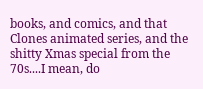books, and comics, and that Clones animated series, and the shitty Xmas special from the 70s....I mean, do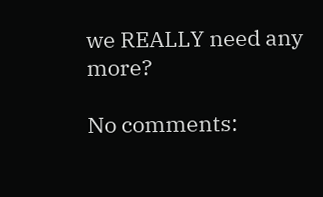we REALLY need any more?

No comments: